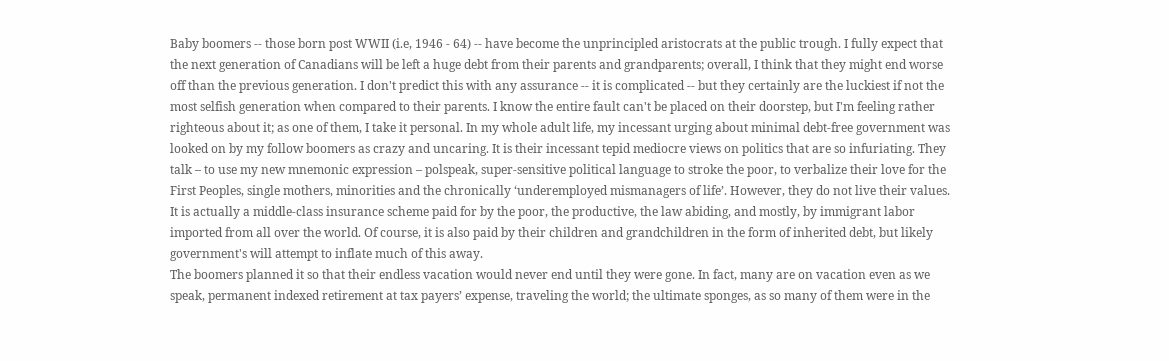Baby boomers -- those born post WWII (i.e, 1946 - 64) -- have become the unprincipled aristocrats at the public trough. I fully expect that the next generation of Canadians will be left a huge debt from their parents and grandparents; overall, I think that they might end worse off than the previous generation. I don't predict this with any assurance -- it is complicated -- but they certainly are the luckiest if not the most selfish generation when compared to their parents. I know the entire fault can't be placed on their doorstep, but I'm feeling rather righteous about it; as one of them, I take it personal. In my whole adult life, my incessant urging about minimal debt-free government was looked on by my follow boomers as crazy and uncaring. It is their incessant tepid mediocre views on politics that are so infuriating. They talk – to use my new mnemonic expression – polspeak, super-sensitive political language to stroke the poor, to verbalize their love for the First Peoples, single mothers, minorities and the chronically ‘underemployed mismanagers of life’. However, they do not live their values. It is actually a middle-class insurance scheme paid for by the poor, the productive, the law abiding, and mostly, by immigrant labor imported from all over the world. Of course, it is also paid by their children and grandchildren in the form of inherited debt, but likely government's will attempt to inflate much of this away.
The boomers planned it so that their endless vacation would never end until they were gone. In fact, many are on vacation even as we speak, permanent indexed retirement at tax payers’ expense, traveling the world; the ultimate sponges, as so many of them were in the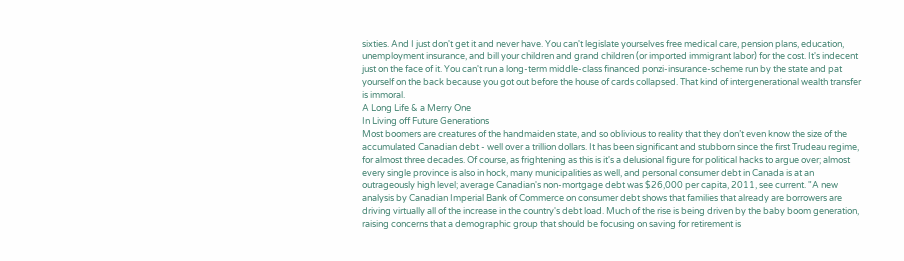sixties. And I just don't get it and never have. You can't legislate yourselves free medical care, pension plans, education, unemployment insurance, and bill your children and grand children (or imported immigrant labor) for the cost. It's indecent just on the face of it. You can't run a long-term middle-class financed ponzi-insurance-scheme run by the state and pat yourself on the back because you got out before the house of cards collapsed. That kind of intergenerational wealth transfer is immoral.
A Long Life & a Merry One
In Living off Future Generations
Most boomers are creatures of the handmaiden state, and so oblivious to reality that they don’t even know the size of the accumulated Canadian debt - well over a trillion dollars. It has been significant and stubborn since the first Trudeau regime, for almost three decades. Of course, as frightening as this is it's a delusional figure for political hacks to argue over; almost every single province is also in hock, many municipalities as well, and personal consumer debt in Canada is at an outrageously high level; average Canadian's non-mortgage debt was $26,000 per capita, 2011, see current. "A new analysis by Canadian Imperial Bank of Commerce on consumer debt shows that families that already are borrowers are driving virtually all of the increase in the country's debt load. Much of the rise is being driven by the baby boom generation, raising concerns that a demographic group that should be focusing on saving for retirement is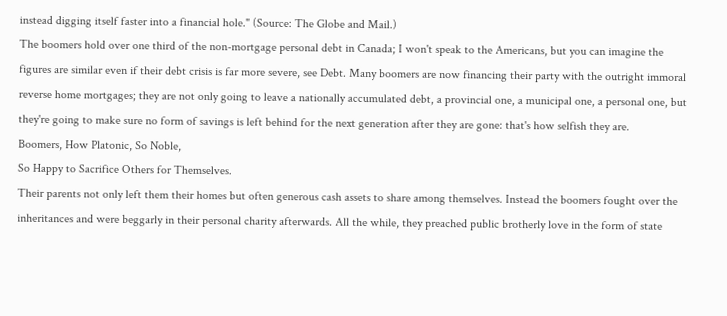instead digging itself faster into a financial hole." (Source: The Globe and Mail.)
The boomers hold over one third of the non-mortgage personal debt in Canada; I won't speak to the Americans, but you can imagine the figures are similar even if their debt crisis is far more severe, see Debt. Many boomers are now financing their party with the outright immoral reverse home mortgages; they are not only going to leave a nationally accumulated debt, a provincial one, a municipal one, a personal one, but they're going to make sure no form of savings is left behind for the next generation after they are gone: that's how selfish they are.
Boomers, How Platonic, So Noble,
So Happy to Sacrifice Others for Themselves.
Their parents not only left them their homes but often generous cash assets to share among themselves. Instead the boomers fought over the inheritances and were beggarly in their personal charity afterwards. All the while, they preached public brotherly love in the form of state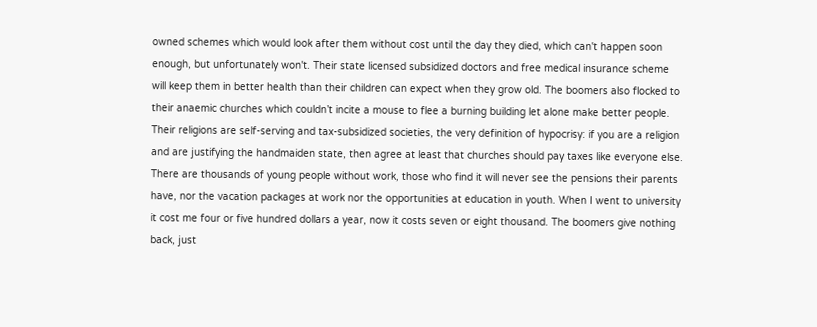owned schemes which would look after them without cost until the day they died, which can't happen soon enough, but unfortunately won't. Their state licensed subsidized doctors and free medical insurance scheme will keep them in better health than their children can expect when they grow old. The boomers also flocked to their anaemic churches which couldn’t incite a mouse to flee a burning building let alone make better people. Their religions are self-serving and tax-subsidized societies, the very definition of hypocrisy: if you are a religion and are justifying the handmaiden state, then agree at least that churches should pay taxes like everyone else.
There are thousands of young people without work, those who find it will never see the pensions their parents have, nor the vacation packages at work nor the opportunities at education in youth. When I went to university it cost me four or five hundred dollars a year, now it costs seven or eight thousand. The boomers give nothing back, just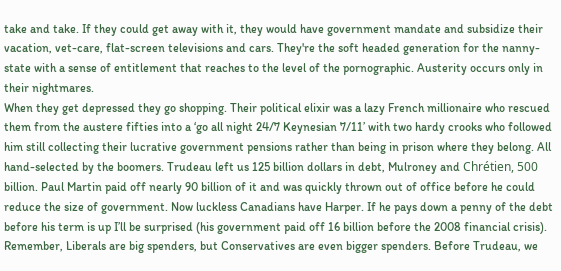take and take. If they could get away with it, they would have government mandate and subsidize their vacation, vet-care, flat-screen televisions and cars. They're the soft headed generation for the nanny-state with a sense of entitlement that reaches to the level of the pornographic. Austerity occurs only in their nightmares.
When they get depressed they go shopping. Their political elixir was a lazy French millionaire who rescued them from the austere fifties into a ‘go all night 24/7 Keynesian 7/11’ with two hardy crooks who followed him still collecting their lucrative government pensions rather than being in prison where they belong. All hand-selected by the boomers. Trudeau left us 125 billion dollars in debt, Mulroney and Chrétien, 500 billion. Paul Martin paid off nearly 90 billion of it and was quickly thrown out of office before he could reduce the size of government. Now luckless Canadians have Harper. If he pays down a penny of the debt before his term is up I’ll be surprised (his government paid off 16 billion before the 2008 financial crisis). Remember, Liberals are big spenders, but Conservatives are even bigger spenders. Before Trudeau, we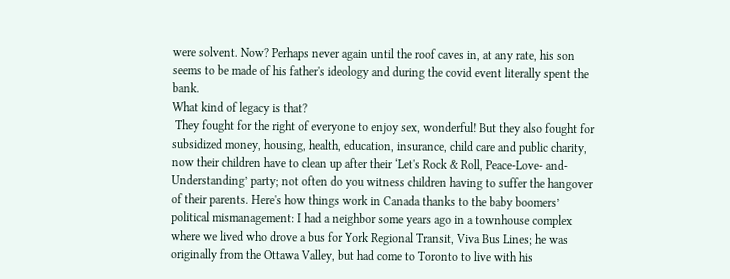were solvent. Now? Perhaps never again until the roof caves in, at any rate, his son seems to be made of his father's ideology and during the covid event literally spent the bank.
What kind of legacy is that?
 They fought for the right of everyone to enjoy sex, wonderful! But they also fought for subsidized money, housing, health, education, insurance, child care and public charity, now their children have to clean up after their ‘Let's Rock & Roll, Peace-Love- and-Understanding’ party; not often do you witness children having to suffer the hangover of their parents. Here's how things work in Canada thanks to the baby boomers’ political mismanagement: I had a neighbor some years ago in a townhouse complex where we lived who drove a bus for York Regional Transit, Viva Bus Lines; he was originally from the Ottawa Valley, but had come to Toronto to live with his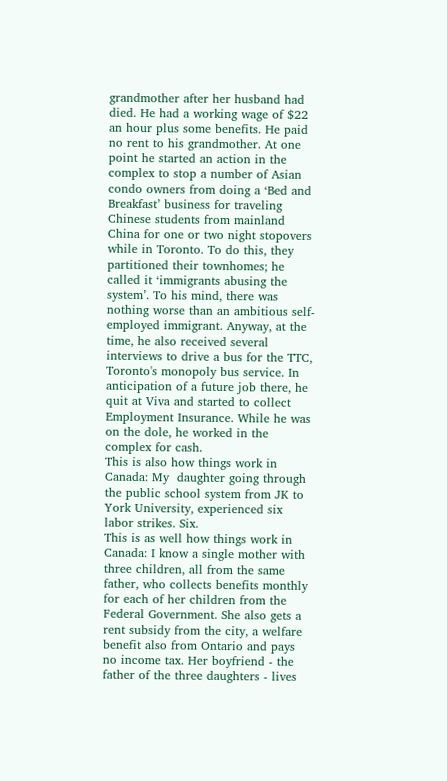grandmother after her husband had died. He had a working wage of $22 an hour plus some benefits. He paid no rent to his grandmother. At one point he started an action in the complex to stop a number of Asian condo owners from doing a ‘Bed and Breakfast’ business for traveling Chinese students from mainland China for one or two night stopovers while in Toronto. To do this, they partitioned their townhomes; he called it ‘immigrants abusing the system’. To his mind, there was nothing worse than an ambitious self-employed immigrant. Anyway, at the time, he also received several interviews to drive a bus for the TTC, Toronto's monopoly bus service. In anticipation of a future job there, he quit at Viva and started to collect Employment Insurance. While he was on the dole, he worked in the complex for cash.
This is also how things work in Canada: My  daughter going through the public school system from JK to York University, experienced six labor strikes. Six.
This is as well how things work in Canada: I know a single mother with three children, all from the same father, who collects benefits monthly for each of her children from the Federal Government. She also gets a rent subsidy from the city, a welfare benefit also from Ontario and pays no income tax. Her boyfriend - the father of the three daughters - lives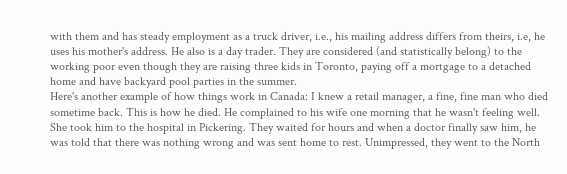with them and has steady employment as a truck driver, i.e., his mailing address differs from theirs, i.e, he uses his mother's address. He also is a day trader. They are considered (and statistically belong) to the working poor even though they are raising three kids in Toronto, paying off a mortgage to a detached home and have backyard pool parties in the summer.
Here's another example of how things work in Canada: I knew a retail manager, a fine, fine man who died sometime back. This is how he died. He complained to his wife one morning that he wasn't feeling well. She took him to the hospital in Pickering. They waited for hours and when a doctor finally saw him, he was told that there was nothing wrong and was sent home to rest. Unimpressed, they went to the North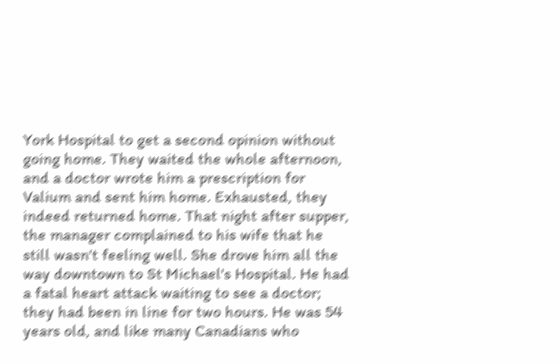York Hospital to get a second opinion without going home. They waited the whole afternoon, and a doctor wrote him a prescription for Valium and sent him home. Exhausted, they indeed returned home. That night after supper, the manager complained to his wife that he still wasn't feeling well. She drove him all the way downtown to St Michael's Hospital. He had a fatal heart attack waiting to see a doctor; they had been in line for two hours. He was 54 years old, and like many Canadians who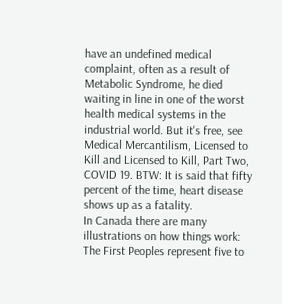have an undefined medical complaint, often as a result of Metabolic Syndrome, he died waiting in line in one of the worst health medical systems in the industrial world. But it's free, see Medical Mercantilism, Licensed to Kill and Licensed to Kill, Part Two, COVID 19. BTW: It is said that fifty percent of the time, heart disease shows up as a fatality.
In Canada there are many illustrations on how things work: The First Peoples represent five to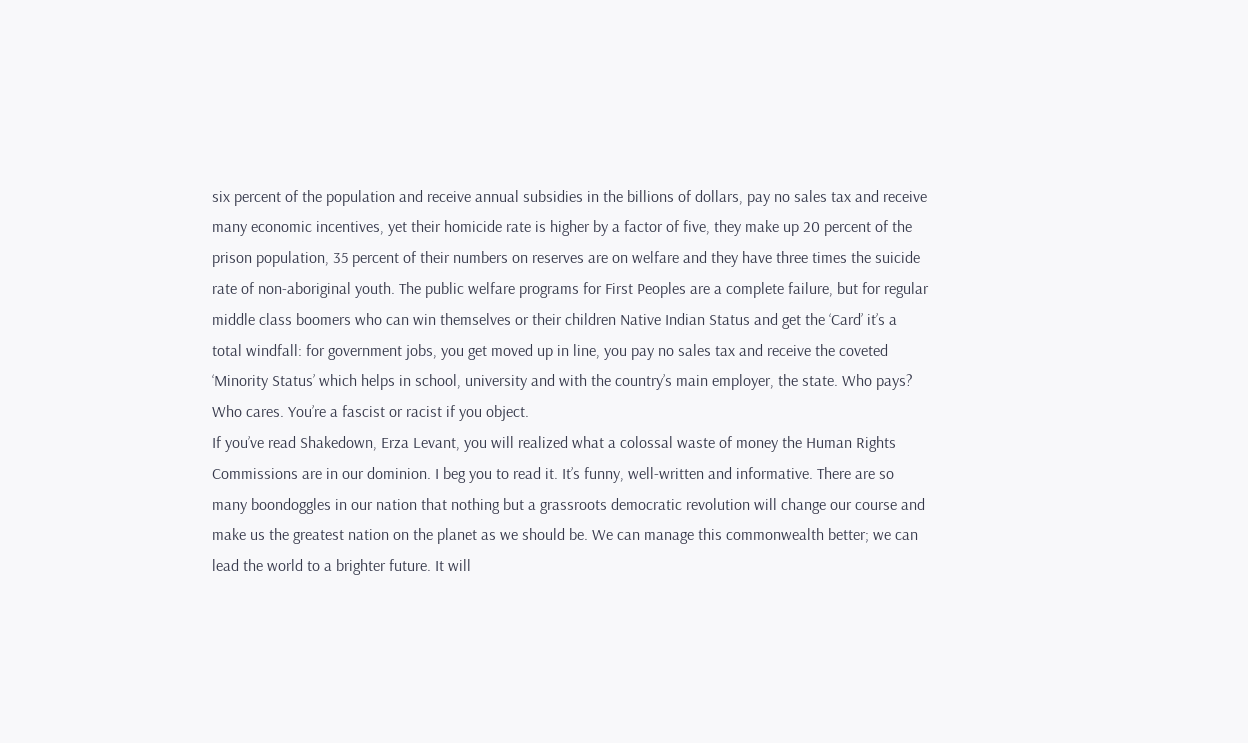six percent of the population and receive annual subsidies in the billions of dollars, pay no sales tax and receive many economic incentives, yet their homicide rate is higher by a factor of five, they make up 20 percent of the prison population, 35 percent of their numbers on reserves are on welfare and they have three times the suicide rate of non-aboriginal youth. The public welfare programs for First Peoples are a complete failure, but for regular middle class boomers who can win themselves or their children Native Indian Status and get the ‘Card’ it’s a total windfall: for government jobs, you get moved up in line, you pay no sales tax and receive the coveted ‘Minority Status’ which helps in school, university and with the country’s main employer, the state. Who pays? Who cares. You’re a fascist or racist if you object.
If you’ve read Shakedown, Erza Levant, you will realized what a colossal waste of money the Human Rights Commissions are in our dominion. I beg you to read it. It’s funny, well-written and informative. There are so many boondoggles in our nation that nothing but a grassroots democratic revolution will change our course and make us the greatest nation on the planet as we should be. We can manage this commonwealth better; we can lead the world to a brighter future. It will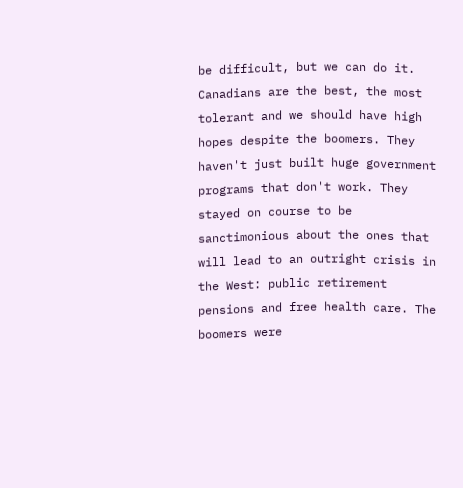be difficult, but we can do it. Canadians are the best, the most tolerant and we should have high hopes despite the boomers. They haven't just built huge government programs that don't work. They stayed on course to be sanctimonious about the ones that will lead to an outright crisis in the West: public retirement pensions and free health care. The boomers were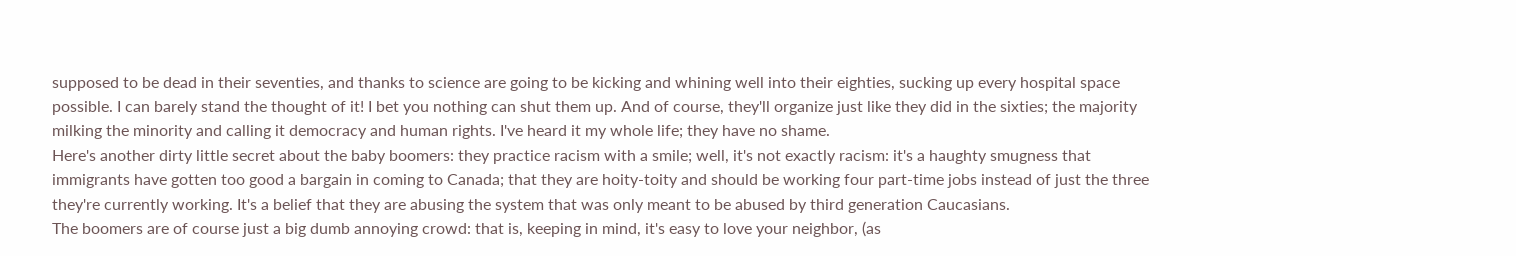supposed to be dead in their seventies, and thanks to science are going to be kicking and whining well into their eighties, sucking up every hospital space possible. I can barely stand the thought of it! I bet you nothing can shut them up. And of course, they'll organize just like they did in the sixties; the majority milking the minority and calling it democracy and human rights. I've heard it my whole life; they have no shame.
Here's another dirty little secret about the baby boomers: they practice racism with a smile; well, it's not exactly racism: it's a haughty smugness that immigrants have gotten too good a bargain in coming to Canada; that they are hoity-toity and should be working four part-time jobs instead of just the three they're currently working. It's a belief that they are abusing the system that was only meant to be abused by third generation Caucasians.
The boomers are of course just a big dumb annoying crowd: that is, keeping in mind, it's easy to love your neighbor, (as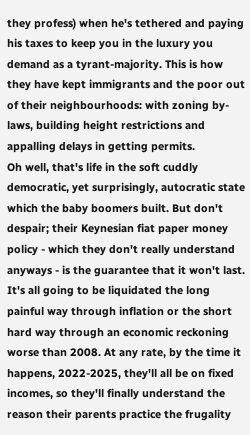they profess) when he's tethered and paying his taxes to keep you in the luxury you demand as a tyrant-majority. This is how they have kept immigrants and the poor out of their neighbourhoods: with zoning by-laws, building height restrictions and appalling delays in getting permits.
Oh well, that's life in the soft cuddly democratic, yet surprisingly, autocratic state which the baby boomers built. But don't despair; their Keynesian fiat paper money policy - which they don't really understand anyways - is the guarantee that it won't last. It's all going to be liquidated the long painful way through inflation or the short hard way through an economic reckoning worse than 2008. At any rate, by the time it happens, 2022-2025, they'll all be on fixed incomes, so they'll finally understand the reason their parents practice the frugality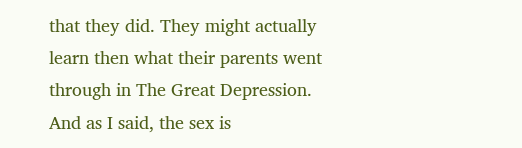that they did. They might actually learn then what their parents went through in The Great Depression. And as I said, the sex is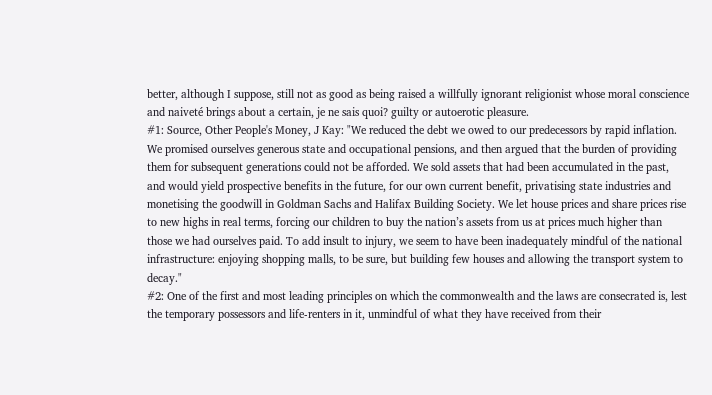better, although I suppose, still not as good as being raised a willfully ignorant religionist whose moral conscience and naiveté brings about a certain, je ne sais quoi? guilty or autoerotic pleasure.
#1: Source, Other People's Money, J Kay: "We reduced the debt we owed to our predecessors by rapid inflation. We promised ourselves generous state and occupational pensions, and then argued that the burden of providing them for subsequent generations could not be afforded. We sold assets that had been accumulated in the past, and would yield prospective benefits in the future, for our own current benefit, privatising state industries and monetising the goodwill in Goldman Sachs and Halifax Building Society. We let house prices and share prices rise to new highs in real terms, forcing our children to buy the nation’s assets from us at prices much higher than those we had ourselves paid. To add insult to injury, we seem to have been inadequately mindful of the national infrastructure: enjoying shopping malls, to be sure, but building few houses and allowing the transport system to decay."
#2: One of the first and most leading principles on which the commonwealth and the laws are consecrated is, lest the temporary possessors and life-renters in it, unmindful of what they have received from their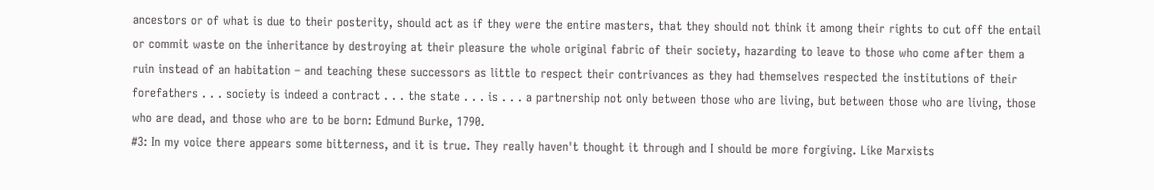ancestors or of what is due to their posterity, should act as if they were the entire masters, that they should not think it among their rights to cut off the entail or commit waste on the inheritance by destroying at their pleasure the whole original fabric of their society, hazarding to leave to those who come after them a ruin instead of an habitation – and teaching these successors as little to respect their contrivances as they had themselves respected the institutions of their forefathers . . . society is indeed a contract . . . the state . . . is . . . a partnership not only between those who are living, but between those who are living, those who are dead, and those who are to be born: Edmund Burke, 1790.
#3: In my voice there appears some bitterness, and it is true. They really haven't thought it through and I should be more forgiving. Like Marxists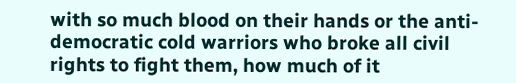with so much blood on their hands or the anti-democratic cold warriors who broke all civil rights to fight them, how much of it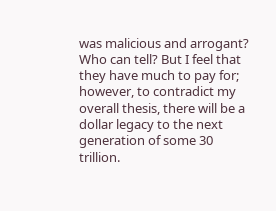was malicious and arrogant? Who can tell? But I feel that they have much to pay for; however, to contradict my overall thesis, there will be a dollar legacy to the next generation of some 30 trillion.